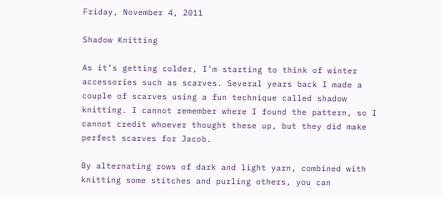Friday, November 4, 2011

Shadow Knitting

As it’s getting colder, I’m starting to think of winter accessories such as scarves. Several years back I made a couple of scarves using a fun technique called shadow knitting. I cannot remember where I found the pattern, so I cannot credit whoever thought these up, but they did make perfect scarves for Jacob.

By alternating rows of dark and light yarn, combined with knitting some stitches and purling others, you can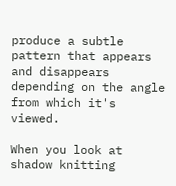produce a subtle pattern that appears and disappears depending on the angle from which it's viewed.

When you look at shadow knitting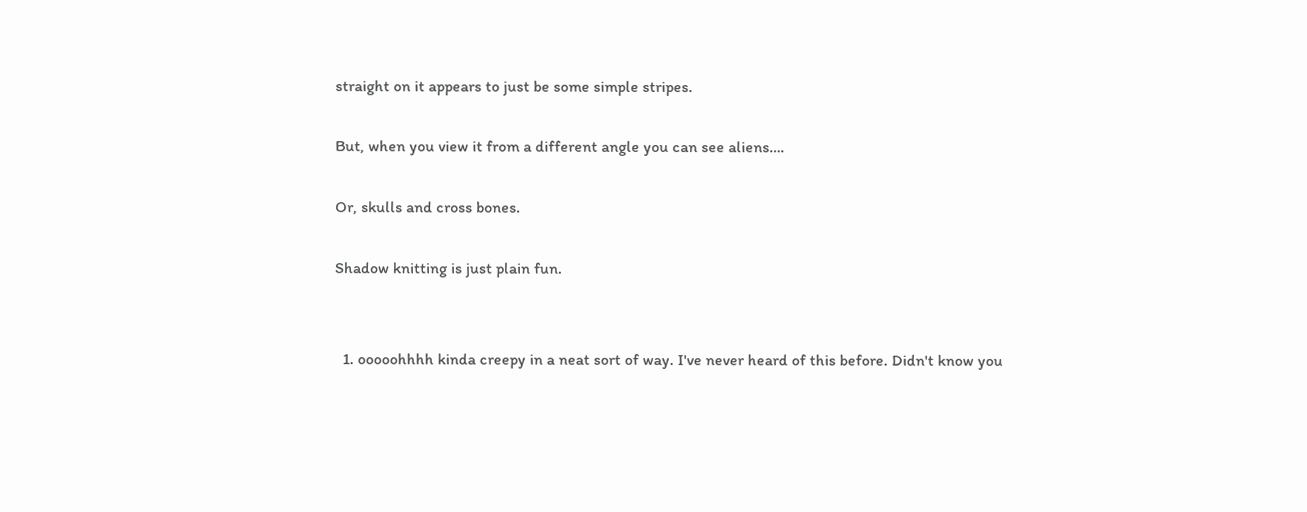straight on it appears to just be some simple stripes.

But, when you view it from a different angle you can see aliens….

Or, skulls and cross bones.

Shadow knitting is just plain fun.


  1. ooooohhhh kinda creepy in a neat sort of way. I've never heard of this before. Didn't know you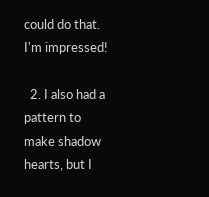could do that. I'm impressed!

  2. I also had a pattern to make shadow hearts, but I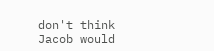don't think Jacob would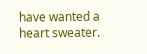have wanted a heart sweater.